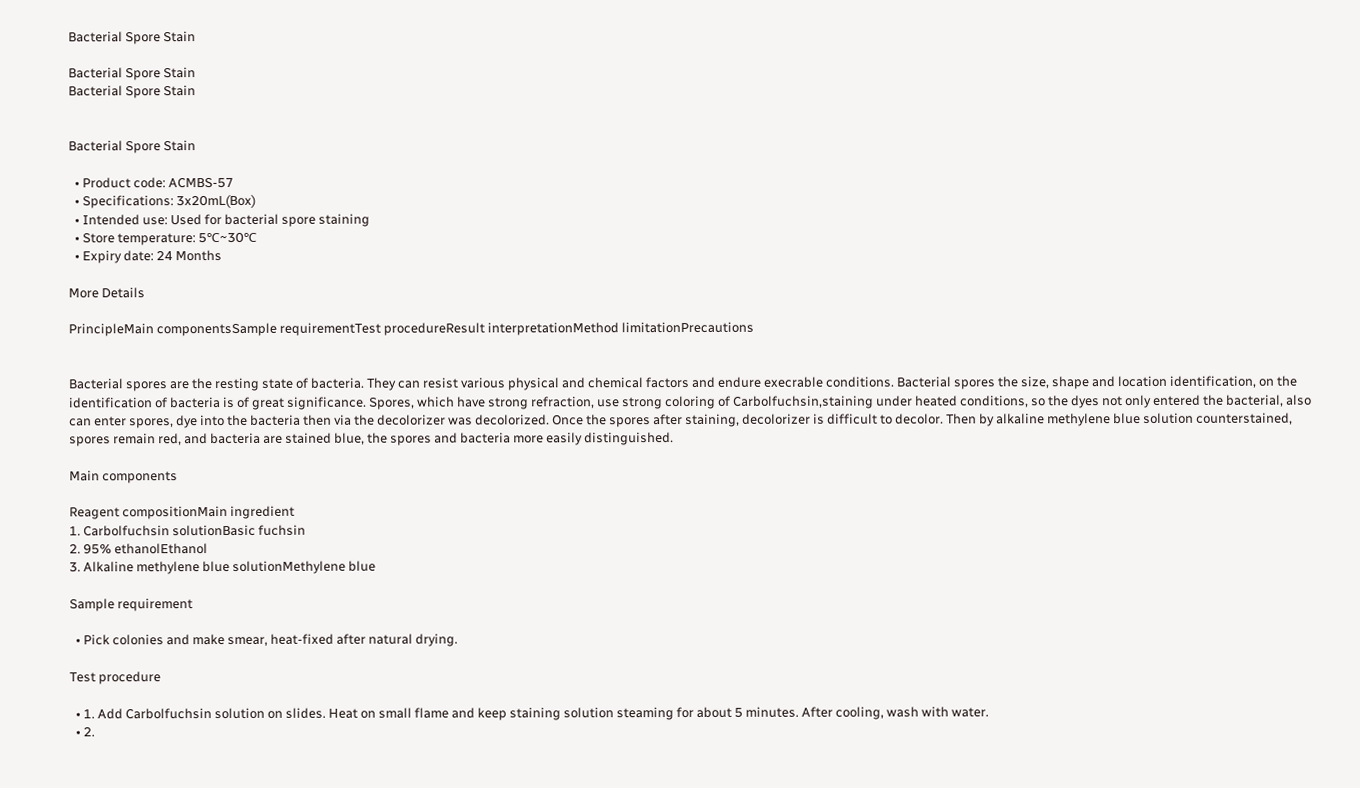Bacterial Spore Stain

Bacterial Spore Stain
Bacterial Spore Stain


Bacterial Spore Stain

  • Product code: ACMBS-57
  • Specifications: 3x20mL(Box)
  • Intended use: Used for bacterial spore staining
  • Store temperature: 5℃~30℃
  • Expiry date: 24 Months

More Details

PrincipleMain componentsSample requirementTest procedureResult interpretationMethod limitationPrecautions


Bacterial spores are the resting state of bacteria. They can resist various physical and chemical factors and endure execrable conditions. Bacterial spores the size, shape and location identification, on the identification of bacteria is of great significance. Spores, which have strong refraction, use strong coloring of Carbolfuchsin,staining under heated conditions, so the dyes not only entered the bacterial, also can enter spores, dye into the bacteria then via the decolorizer was decolorized. Once the spores after staining, decolorizer is difficult to decolor. Then by alkaline methylene blue solution counterstained, spores remain red, and bacteria are stained blue, the spores and bacteria more easily distinguished.

Main components

Reagent compositionMain ingredient
1. Carbolfuchsin solutionBasic fuchsin
2. 95% ethanolEthanol
3. Alkaline methylene blue solutionMethylene blue

Sample requirement

  • Pick colonies and make smear, heat-fixed after natural drying.

Test procedure

  • 1. Add Carbolfuchsin solution on slides. Heat on small flame and keep staining solution steaming for about 5 minutes. After cooling, wash with water.
  • 2.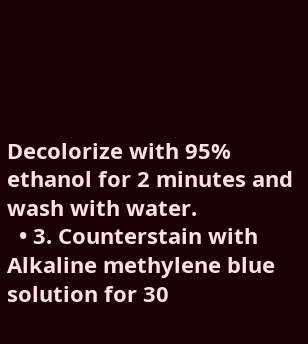Decolorize with 95% ethanol for 2 minutes and wash with water.
  • 3. Counterstain with Alkaline methylene blue solution for 30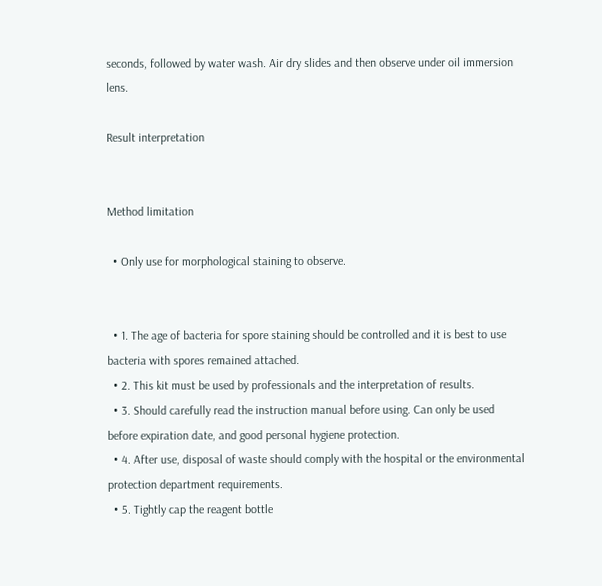seconds, followed by water wash. Air dry slides and then observe under oil immersion lens.

Result interpretation


Method limitation

  • Only use for morphological staining to observe.


  • 1. The age of bacteria for spore staining should be controlled and it is best to use bacteria with spores remained attached.
  • 2. This kit must be used by professionals and the interpretation of results.
  • 3. Should carefully read the instruction manual before using. Can only be used before expiration date, and good personal hygiene protection.
  • 4. After use, disposal of waste should comply with the hospital or the environmental protection department requirements.
  • 5. Tightly cap the reagent bottle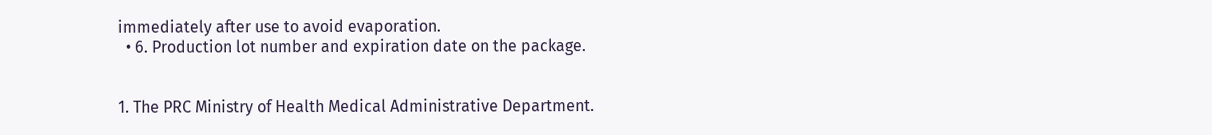immediately after use to avoid evaporation.
  • 6. Production lot number and expiration date on the package.


1. The PRC Ministry of Health Medical Administrative Department.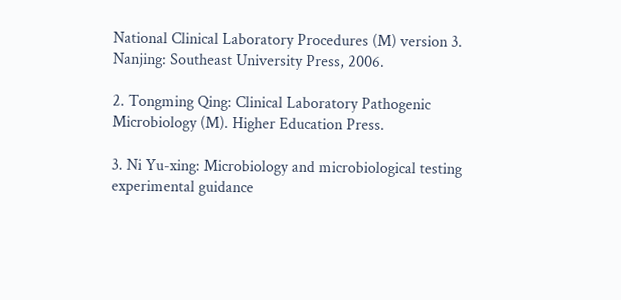National Clinical Laboratory Procedures (M) version 3. Nanjing: Southeast University Press, 2006.

2. Tongming Qing: Clinical Laboratory Pathogenic Microbiology (M). Higher Education Press.

3. Ni Yu-xing: Microbiology and microbiological testing experimental guidance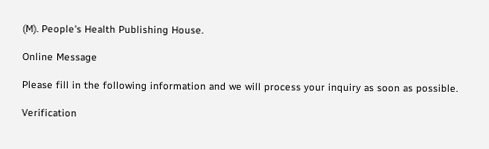(M). People's Health Publishing House.

Online Message

Please fill in the following information and we will process your inquiry as soon as possible.

Verification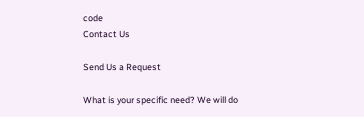code
Contact Us

Send Us a Request

What is your specific need? We will do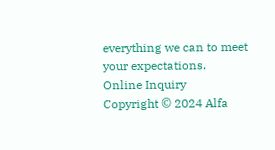everything we can to meet your expectations.
Online Inquiry
Copyright © 2024 Alfa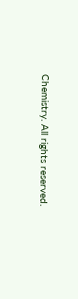Chemistry. All rights reserved.